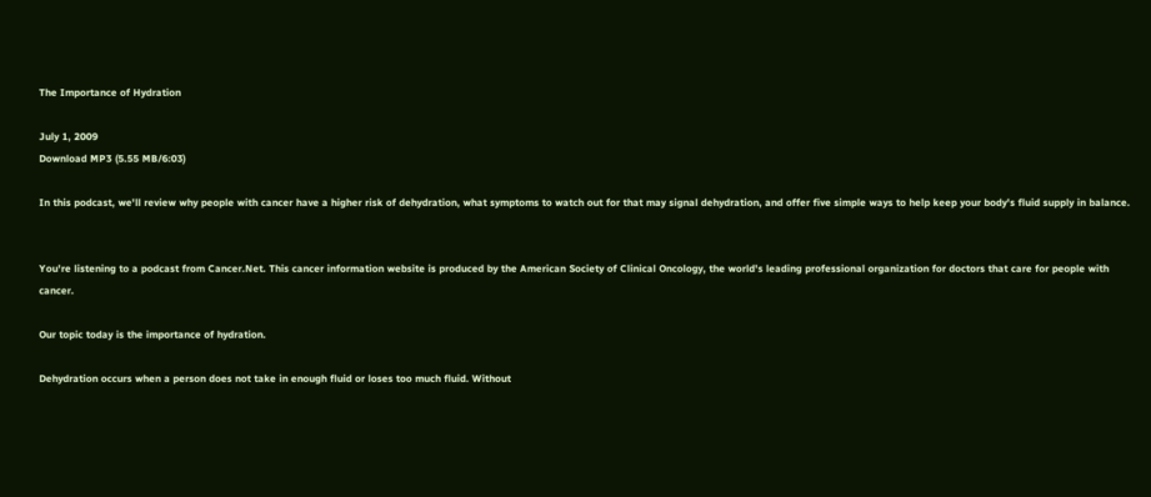The Importance of Hydration

July 1, 2009
Download MP3 (5.55 MB/6:03)

In this podcast, we'll review why people with cancer have a higher risk of dehydration, what symptoms to watch out for that may signal dehydration, and offer five simple ways to help keep your body's fluid supply in balance.


You're listening to a podcast from Cancer.Net. This cancer information website is produced by the American Society of Clinical Oncology, the world's leading professional organization for doctors that care for people with cancer.

Our topic today is the importance of hydration.

Dehydration occurs when a person does not take in enough fluid or loses too much fluid. Without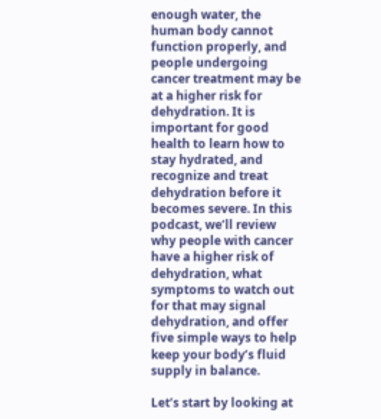enough water, the human body cannot function properly, and people undergoing cancer treatment may be at a higher risk for dehydration. It is important for good health to learn how to stay hydrated, and recognize and treat dehydration before it becomes severe. In this podcast, we’ll review why people with cancer have a higher risk of dehydration, what symptoms to watch out for that may signal dehydration, and offer five simple ways to help keep your body’s fluid supply in balance.

Let’s start by looking at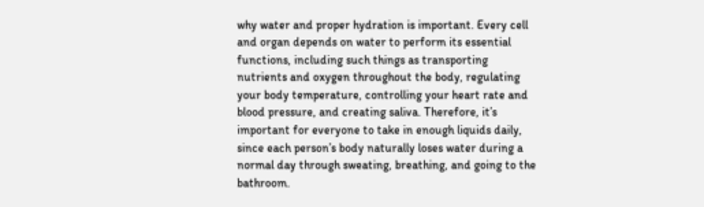why water and proper hydration is important. Every cell and organ depends on water to perform its essential functions, including such things as transporting nutrients and oxygen throughout the body, regulating your body temperature, controlling your heart rate and blood pressure, and creating saliva. Therefore, it’s important for everyone to take in enough liquids daily, since each person’s body naturally loses water during a normal day through sweating, breathing, and going to the bathroom.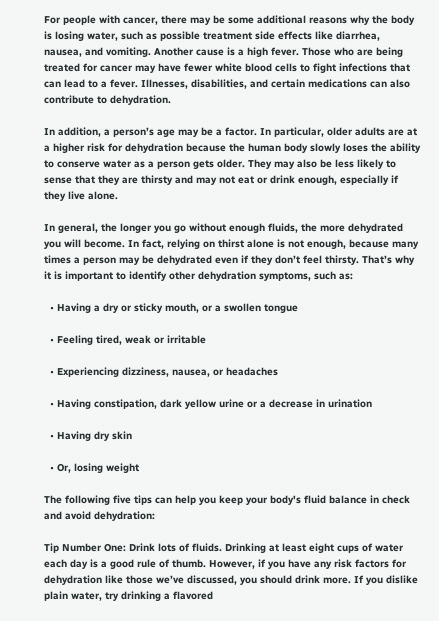For people with cancer, there may be some additional reasons why the body is losing water, such as possible treatment side effects like diarrhea, nausea, and vomiting. Another cause is a high fever. Those who are being treated for cancer may have fewer white blood cells to fight infections that can lead to a fever. Illnesses, disabilities, and certain medications can also contribute to dehydration.

In addition, a person’s age may be a factor. In particular, older adults are at a higher risk for dehydration because the human body slowly loses the ability to conserve water as a person gets older. They may also be less likely to sense that they are thirsty and may not eat or drink enough, especially if they live alone.

In general, the longer you go without enough fluids, the more dehydrated you will become. In fact, relying on thirst alone is not enough, because many times a person may be dehydrated even if they don’t feel thirsty. That’s why it is important to identify other dehydration symptoms, such as:

  • Having a dry or sticky mouth, or a swollen tongue

  • Feeling tired, weak or irritable

  • Experiencing dizziness, nausea, or headaches

  • Having constipation, dark yellow urine or a decrease in urination

  • Having dry skin

  • Or, losing weight

The following five tips can help you keep your body's fluid balance in check and avoid dehydration:

Tip Number One: Drink lots of fluids. Drinking at least eight cups of water each day is a good rule of thumb. However, if you have any risk factors for dehydration like those we’ve discussed, you should drink more. If you dislike plain water, try drinking a flavored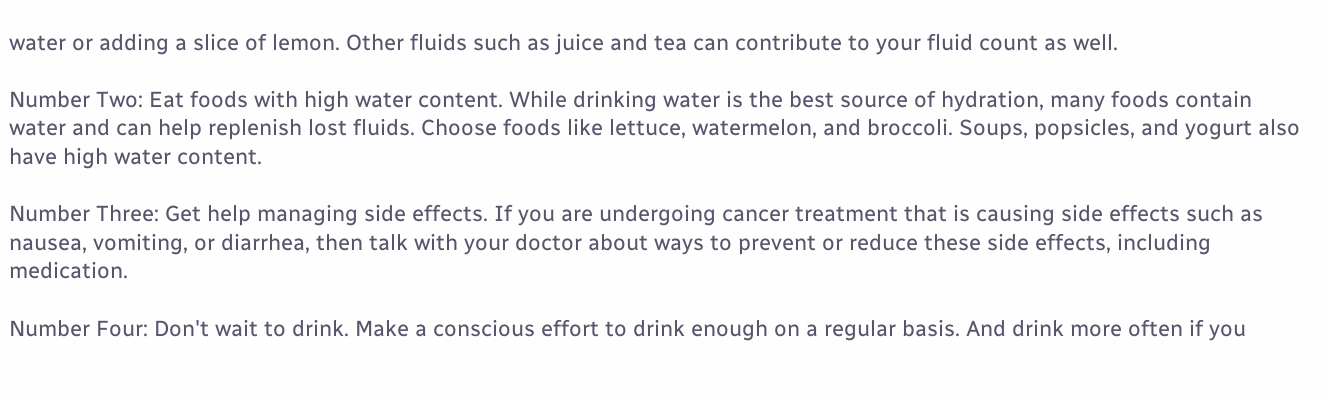water or adding a slice of lemon. Other fluids such as juice and tea can contribute to your fluid count as well.

Number Two: Eat foods with high water content. While drinking water is the best source of hydration, many foods contain water and can help replenish lost fluids. Choose foods like lettuce, watermelon, and broccoli. Soups, popsicles, and yogurt also have high water content.

Number Three: Get help managing side effects. If you are undergoing cancer treatment that is causing side effects such as nausea, vomiting, or diarrhea, then talk with your doctor about ways to prevent or reduce these side effects, including medication.

Number Four: Don't wait to drink. Make a conscious effort to drink enough on a regular basis. And drink more often if you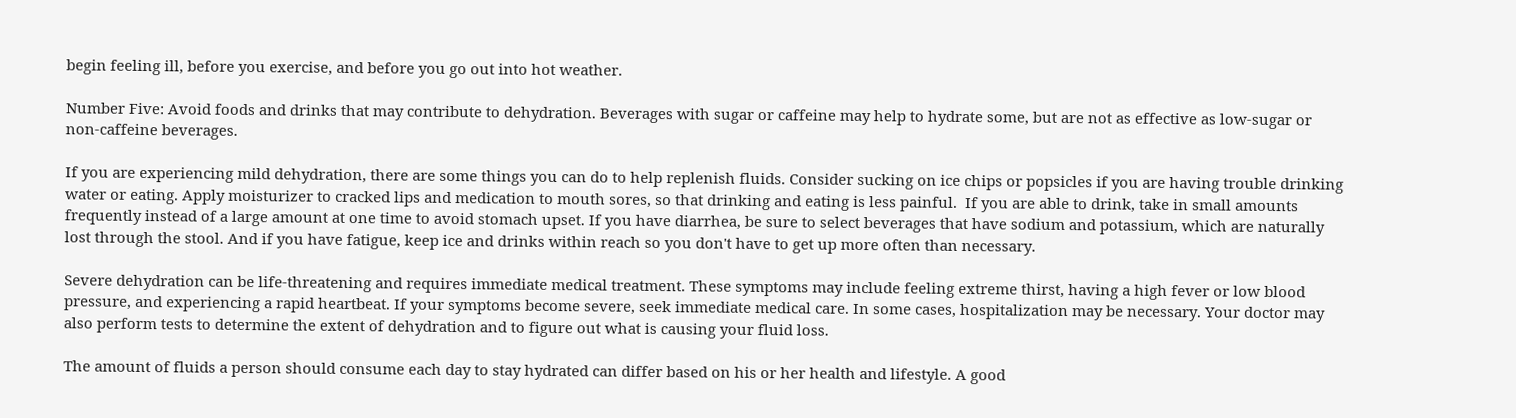begin feeling ill, before you exercise, and before you go out into hot weather.

Number Five: Avoid foods and drinks that may contribute to dehydration. Beverages with sugar or caffeine may help to hydrate some, but are not as effective as low-sugar or non-caffeine beverages.

If you are experiencing mild dehydration, there are some things you can do to help replenish fluids. Consider sucking on ice chips or popsicles if you are having trouble drinking water or eating. Apply moisturizer to cracked lips and medication to mouth sores, so that drinking and eating is less painful.  If you are able to drink, take in small amounts frequently instead of a large amount at one time to avoid stomach upset. If you have diarrhea, be sure to select beverages that have sodium and potassium, which are naturally lost through the stool. And if you have fatigue, keep ice and drinks within reach so you don't have to get up more often than necessary.

Severe dehydration can be life-threatening and requires immediate medical treatment. These symptoms may include feeling extreme thirst, having a high fever or low blood pressure, and experiencing a rapid heartbeat. If your symptoms become severe, seek immediate medical care. In some cases, hospitalization may be necessary. Your doctor may also perform tests to determine the extent of dehydration and to figure out what is causing your fluid loss.

The amount of fluids a person should consume each day to stay hydrated can differ based on his or her health and lifestyle. A good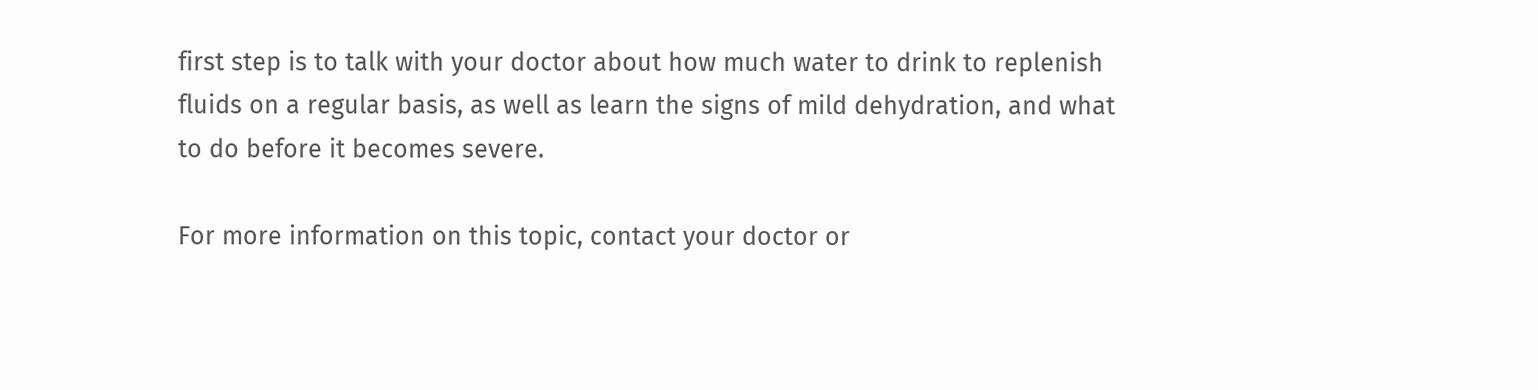first step is to talk with your doctor about how much water to drink to replenish fluids on a regular basis, as well as learn the signs of mild dehydration, and what to do before it becomes severe.

For more information on this topic, contact your doctor or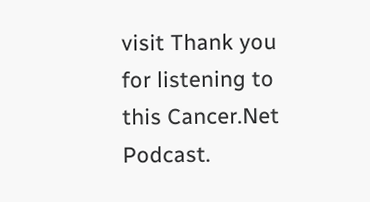visit Thank you for listening to this Cancer.Net Podcast.